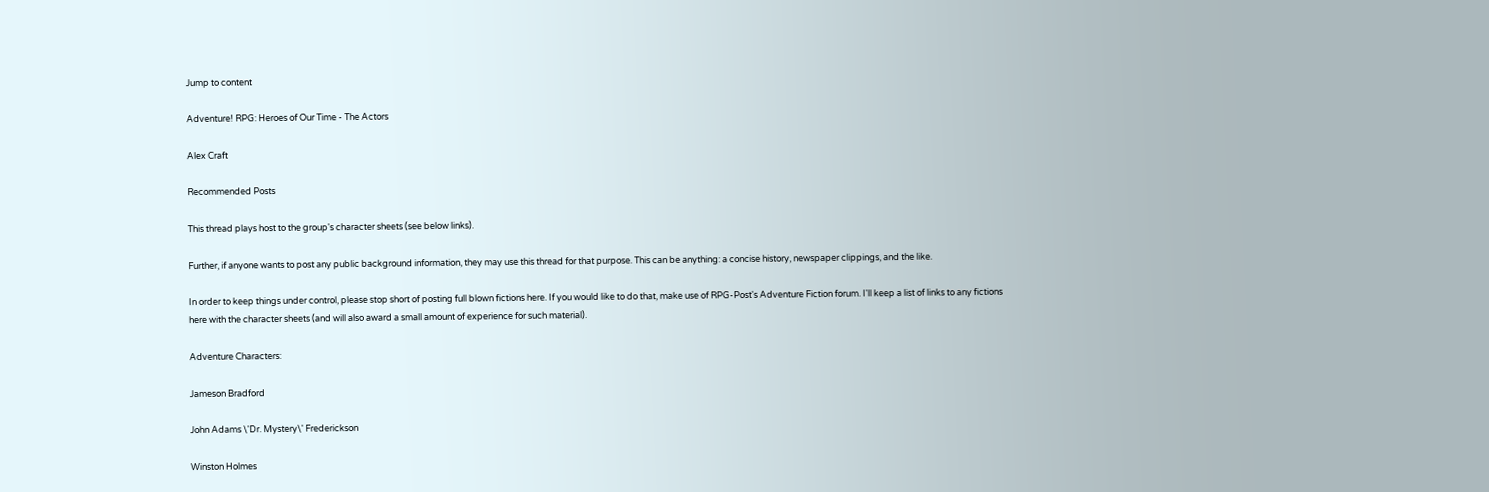Jump to content

Adventure! RPG: Heroes of Our Time - The Actors

Alex Craft

Recommended Posts

This thread plays host to the group's character sheets (see below links).

Further, if anyone wants to post any public background information, they may use this thread for that purpose. This can be anything: a concise history, newspaper clippings, and the like.

In order to keep things under control, please stop short of posting full blown fictions here. If you would like to do that, make use of RPG-Post's Adventure Fiction forum. I'll keep a list of links to any fictions here with the character sheets (and will also award a small amount of experience for such material).

Adventure Characters:

Jameson Bradford

John Adams \'Dr. Mystery\' Frederickson

Winston Holmes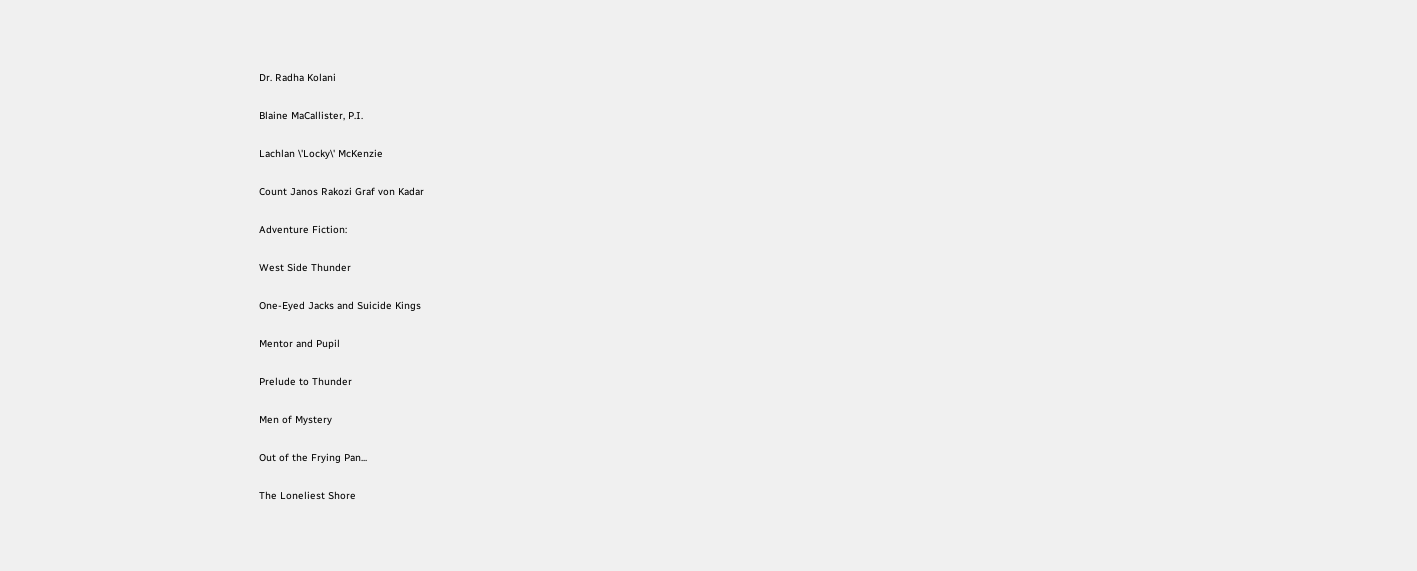Dr. Radha Kolani

Blaine MaCallister, P.I.

Lachlan \'Locky\' McKenzie

Count Janos Rakozi Graf von Kadar

Adventure Fiction:

West Side Thunder

One-Eyed Jacks and Suicide Kings

Mentor and Pupil

Prelude to Thunder

Men of Mystery

Out of the Frying Pan...

The Loneliest Shore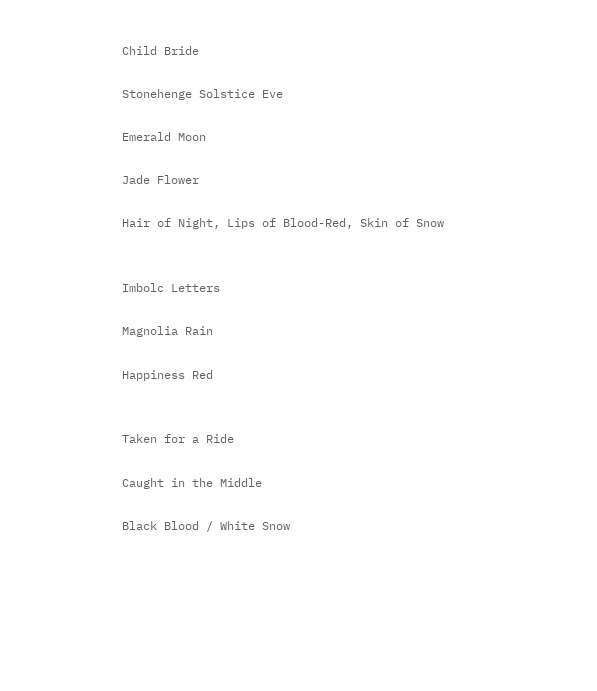Child Bride

Stonehenge Solstice Eve

Emerald Moon

Jade Flower

Hair of Night, Lips of Blood-Red, Skin of Snow


Imbolc Letters

Magnolia Rain

Happiness Red


Taken for a Ride

Caught in the Middle

Black Blood / White Snow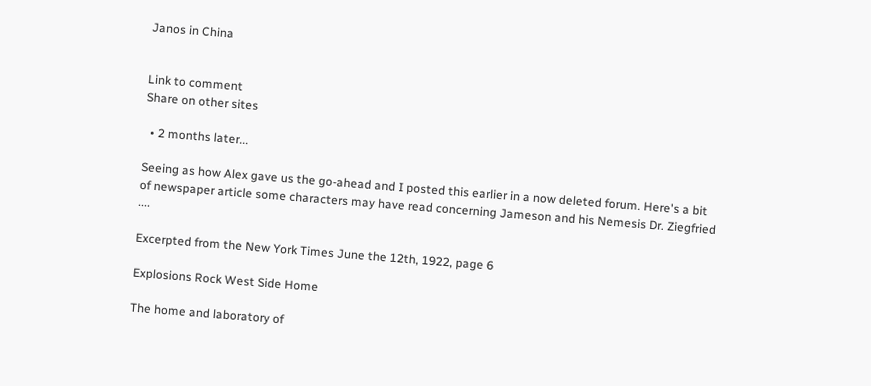Janos in China


Link to comment
Share on other sites

  • 2 months later...

Seeing as how Alex gave us the go-ahead and I posted this earlier in a now deleted forum. Here's a bit of newspaper article some characters may have read concerning Jameson and his Nemesis Dr. Ziegfried ....

Excerpted from the New York Times June the 12th, 1922, page 6

Explosions Rock West Side Home

The home and laboratory of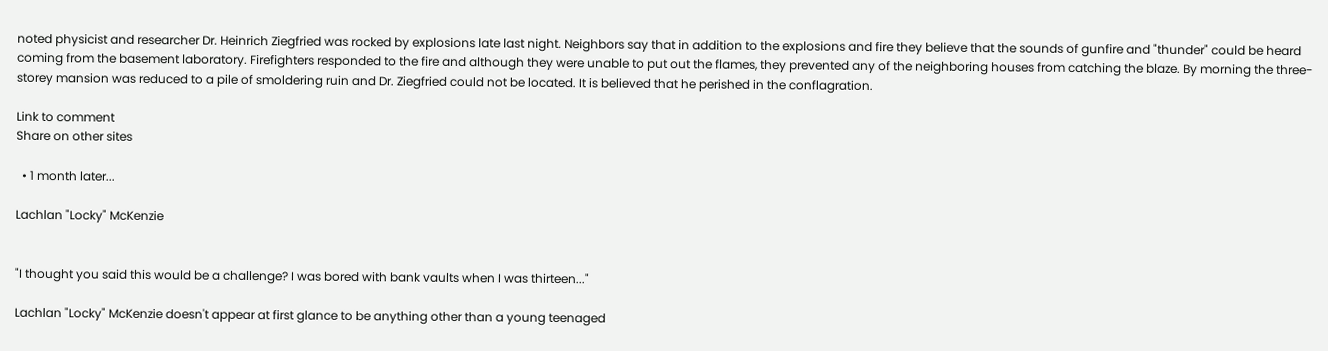noted physicist and researcher Dr. Heinrich Ziegfried was rocked by explosions late last night. Neighbors say that in addition to the explosions and fire they believe that the sounds of gunfire and "thunder" could be heard coming from the basement laboratory. Firefighters responded to the fire and although they were unable to put out the flames, they prevented any of the neighboring houses from catching the blaze. By morning the three-storey mansion was reduced to a pile of smoldering ruin and Dr. Ziegfried could not be located. It is believed that he perished in the conflagration.

Link to comment
Share on other sites

  • 1 month later...

Lachlan "Locky" McKenzie


"I thought you said this would be a challenge? I was bored with bank vaults when I was thirteen..."

Lachlan "Locky" McKenzie doesn't appear at first glance to be anything other than a young teenaged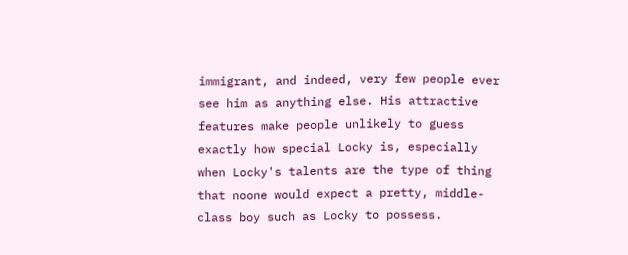immigrant, and indeed, very few people ever see him as anything else. His attractive features make people unlikely to guess exactly how special Locky is, especially when Locky's talents are the type of thing that noone would expect a pretty, middle-class boy such as Locky to possess.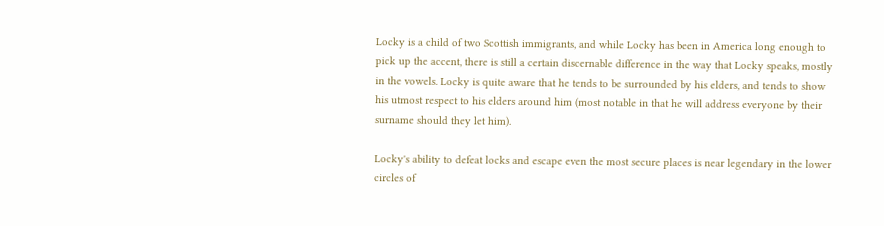Locky is a child of two Scottish immigrants, and while Locky has been in America long enough to pick up the accent, there is still a certain discernable difference in the way that Locky speaks, mostly in the vowels. Locky is quite aware that he tends to be surrounded by his elders, and tends to show his utmost respect to his elders around him (most notable in that he will address everyone by their surname should they let him).

Locky's ability to defeat locks and escape even the most secure places is near legendary in the lower circles of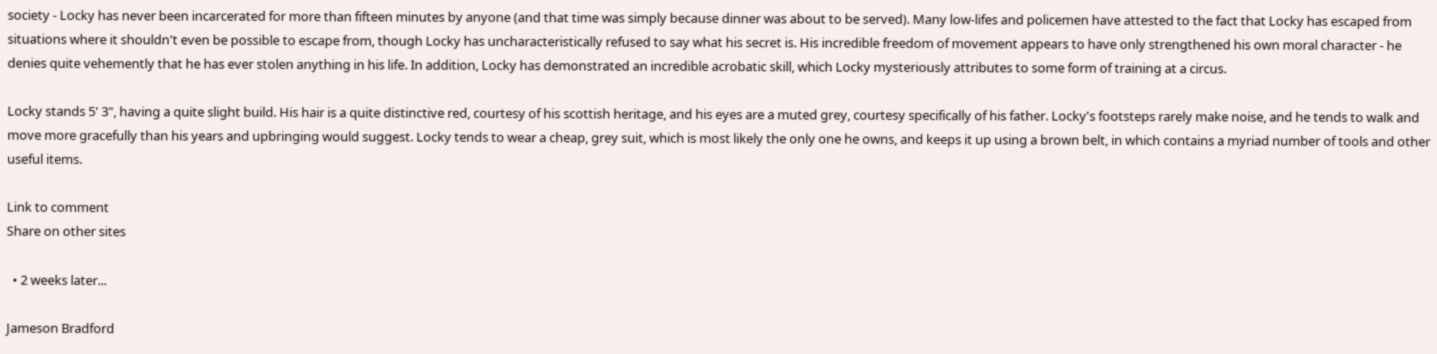society - Locky has never been incarcerated for more than fifteen minutes by anyone (and that time was simply because dinner was about to be served). Many low-lifes and policemen have attested to the fact that Locky has escaped from situations where it shouldn't even be possible to escape from, though Locky has uncharacteristically refused to say what his secret is. His incredible freedom of movement appears to have only strengthened his own moral character - he denies quite vehemently that he has ever stolen anything in his life. In addition, Locky has demonstrated an incredible acrobatic skill, which Locky mysteriously attributes to some form of training at a circus.

Locky stands 5' 3", having a quite slight build. His hair is a quite distinctive red, courtesy of his scottish heritage, and his eyes are a muted grey, courtesy specifically of his father. Locky's footsteps rarely make noise, and he tends to walk and move more gracefully than his years and upbringing would suggest. Locky tends to wear a cheap, grey suit, which is most likely the only one he owns, and keeps it up using a brown belt, in which contains a myriad number of tools and other useful items.

Link to comment
Share on other sites

  • 2 weeks later...

Jameson Bradford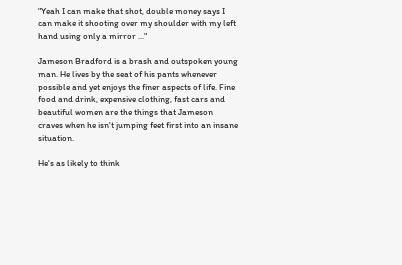"Yeah I can make that shot, double money says I can make it shooting over my shoulder with my left hand using only a mirror ..."

Jameson Bradford is a brash and outspoken young man. He lives by the seat of his pants whenever possible and yet enjoys the finer aspects of life. Fine food and drink, expensive clothing, fast cars and beautiful women are the things that Jameson craves when he isn't jumping feet first into an insane situation.

He's as likely to think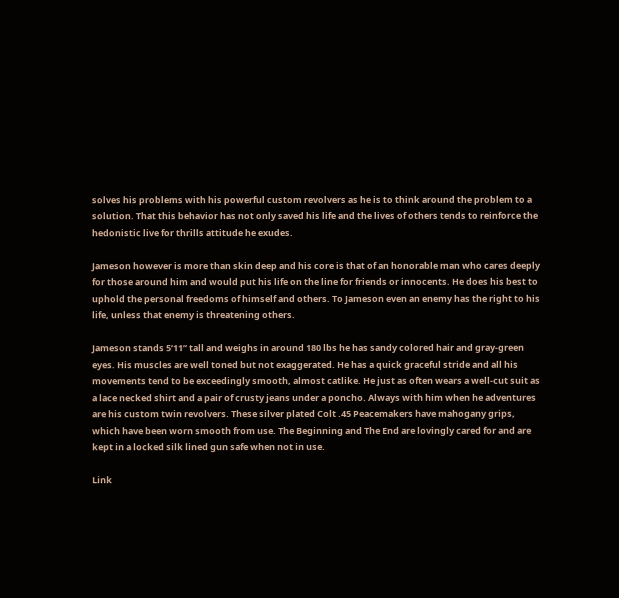solves his problems with his powerful custom revolvers as he is to think around the problem to a solution. That this behavior has not only saved his life and the lives of others tends to reinforce the hedonistic live for thrills attitude he exudes.

Jameson however is more than skin deep and his core is that of an honorable man who cares deeply for those around him and would put his life on the line for friends or innocents. He does his best to uphold the personal freedoms of himself and others. To Jameson even an enemy has the right to his life, unless that enemy is threatening others.

Jameson stands 5’11” tall and weighs in around 180 lbs he has sandy colored hair and gray-green eyes. His muscles are well toned but not exaggerated. He has a quick graceful stride and all his movements tend to be exceedingly smooth, almost catlike. He just as often wears a well-cut suit as a lace necked shirt and a pair of crusty jeans under a poncho. Always with him when he adventures are his custom twin revolvers. These silver plated Colt .45 Peacemakers have mahogany grips, which have been worn smooth from use. The Beginning and The End are lovingly cared for and are kept in a locked silk lined gun safe when not in use.

Link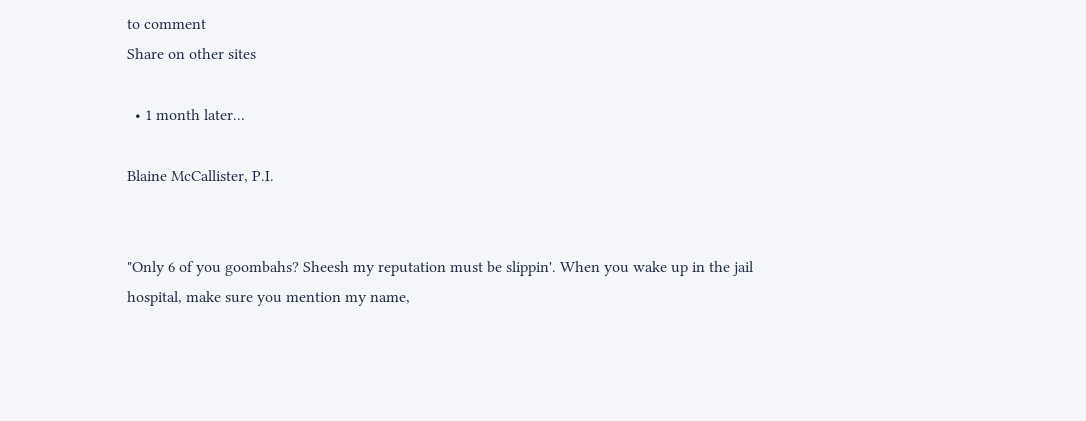to comment
Share on other sites

  • 1 month later...

Blaine McCallister, P.I.


"Only 6 of you goombahs? Sheesh my reputation must be slippin'. When you wake up in the jail hospital, make sure you mention my name,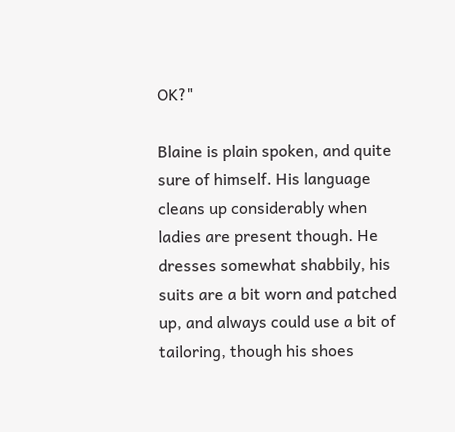OK?"

Blaine is plain spoken, and quite sure of himself. His language cleans up considerably when ladies are present though. He dresses somewhat shabbily, his suits are a bit worn and patched up, and always could use a bit of tailoring, though his shoes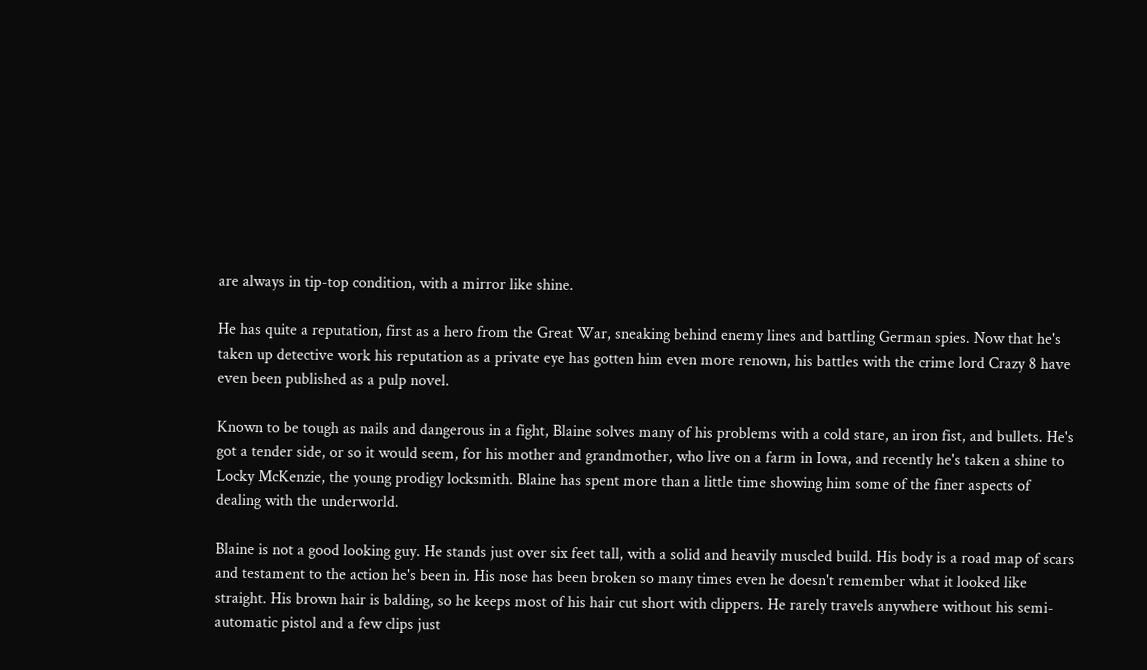are always in tip-top condition, with a mirror like shine.

He has quite a reputation, first as a hero from the Great War, sneaking behind enemy lines and battling German spies. Now that he's taken up detective work his reputation as a private eye has gotten him even more renown, his battles with the crime lord Crazy 8 have even been published as a pulp novel.

Known to be tough as nails and dangerous in a fight, Blaine solves many of his problems with a cold stare, an iron fist, and bullets. He's got a tender side, or so it would seem, for his mother and grandmother, who live on a farm in Iowa, and recently he's taken a shine to Locky McKenzie, the young prodigy locksmith. Blaine has spent more than a little time showing him some of the finer aspects of dealing with the underworld.

Blaine is not a good looking guy. He stands just over six feet tall, with a solid and heavily muscled build. His body is a road map of scars and testament to the action he's been in. His nose has been broken so many times even he doesn't remember what it looked like straight. His brown hair is balding, so he keeps most of his hair cut short with clippers. He rarely travels anywhere without his semi-automatic pistol and a few clips just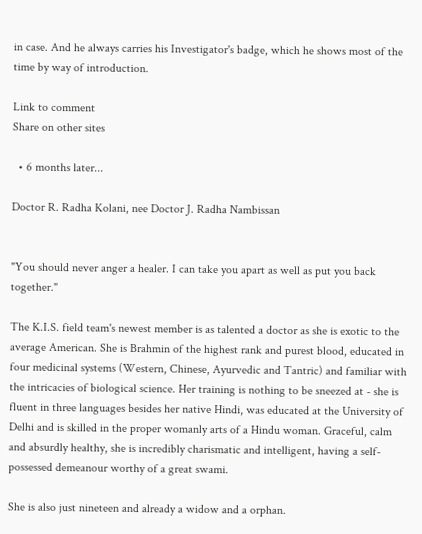in case. And he always carries his Investigator's badge, which he shows most of the time by way of introduction.

Link to comment
Share on other sites

  • 6 months later...

Doctor R. Radha Kolani, nee Doctor J. Radha Nambissan


"You should never anger a healer. I can take you apart as well as put you back together."

The K.I.S. field team's newest member is as talented a doctor as she is exotic to the average American. She is Brahmin of the highest rank and purest blood, educated in four medicinal systems (Western, Chinese, Ayurvedic and Tantric) and familiar with the intricacies of biological science. Her training is nothing to be sneezed at - she is fluent in three languages besides her native Hindi, was educated at the University of Delhi and is skilled in the proper womanly arts of a Hindu woman. Graceful, calm and absurdly healthy, she is incredibly charismatic and intelligent, having a self-possessed demeanour worthy of a great swami.

She is also just nineteen and already a widow and a orphan.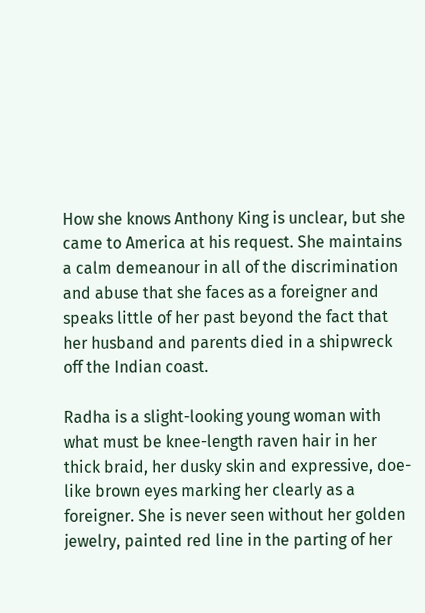How she knows Anthony King is unclear, but she came to America at his request. She maintains a calm demeanour in all of the discrimination and abuse that she faces as a foreigner and speaks little of her past beyond the fact that her husband and parents died in a shipwreck off the Indian coast.

Radha is a slight-looking young woman with what must be knee-length raven hair in her thick braid, her dusky skin and expressive, doe-like brown eyes marking her clearly as a foreigner. She is never seen without her golden jewelry, painted red line in the parting of her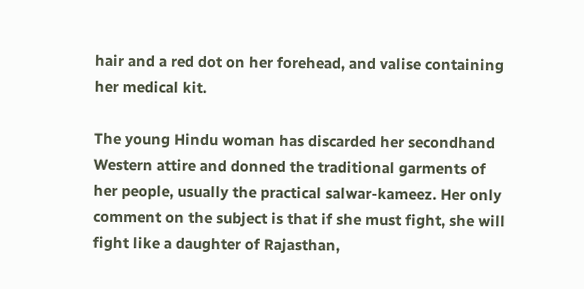hair and a red dot on her forehead, and valise containing her medical kit.

The young Hindu woman has discarded her secondhand Western attire and donned the traditional garments of her people, usually the practical salwar-kameez. Her only comment on the subject is that if she must fight, she will fight like a daughter of Rajasthan,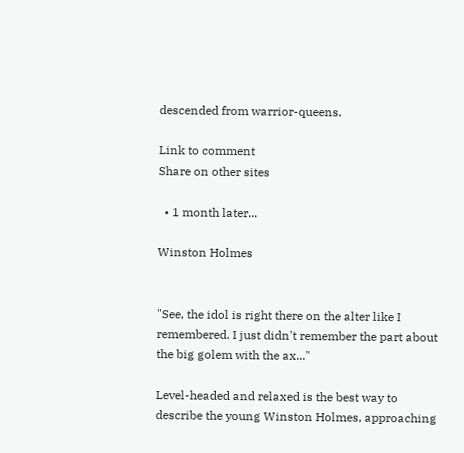descended from warrior-queens.

Link to comment
Share on other sites

  • 1 month later...

Winston Holmes


"See, the idol is right there on the alter like I remembered. I just didn't remember the part about the big golem with the ax..."

Level-headed and relaxed is the best way to describe the young Winston Holmes, approaching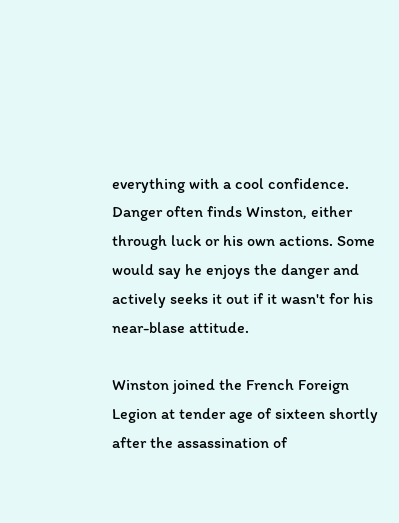everything with a cool confidence. Danger often finds Winston, either through luck or his own actions. Some would say he enjoys the danger and actively seeks it out if it wasn't for his near-blase attitude.

Winston joined the French Foreign Legion at tender age of sixteen shortly after the assassination of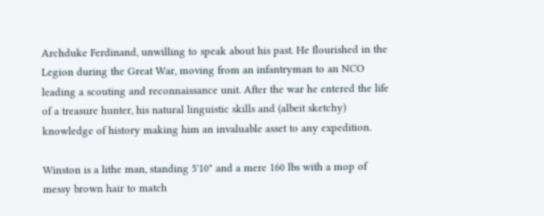Archduke Ferdinand, unwilling to speak about his past. He flourished in the Legion during the Great War, moving from an infantryman to an NCO leading a scouting and reconnaissance unit. After the war he entered the life of a treasure hunter, his natural linguistic skills and (albeit sketchy) knowledge of history making him an invaluable asset to any expedition.

Winston is a lithe man, standing 5'10" and a mere 160 lbs with a mop of messy brown hair to match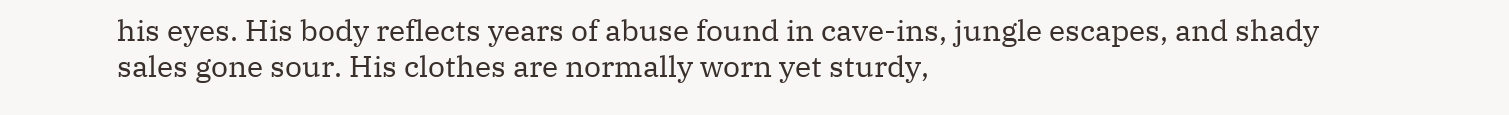his eyes. His body reflects years of abuse found in cave-ins, jungle escapes, and shady sales gone sour. His clothes are normally worn yet sturdy,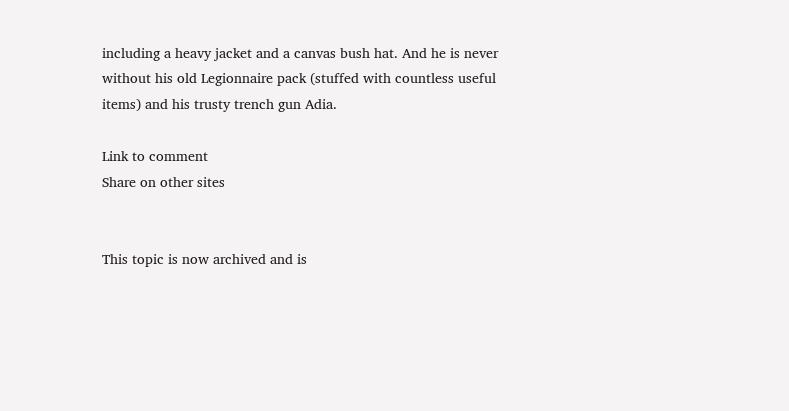including a heavy jacket and a canvas bush hat. And he is never without his old Legionnaire pack (stuffed with countless useful items) and his trusty trench gun Adia.

Link to comment
Share on other sites


This topic is now archived and is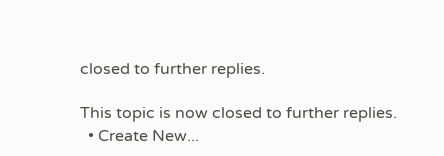closed to further replies.

This topic is now closed to further replies.
  • Create New...